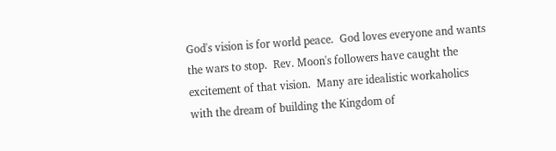God's vision is for world peace.  God loves everyone and wants the wars to stop.  Rev. Moon's followers have caught the excitement of that vision.  Many are idealistic workaholics with the dream of building the Kingdom of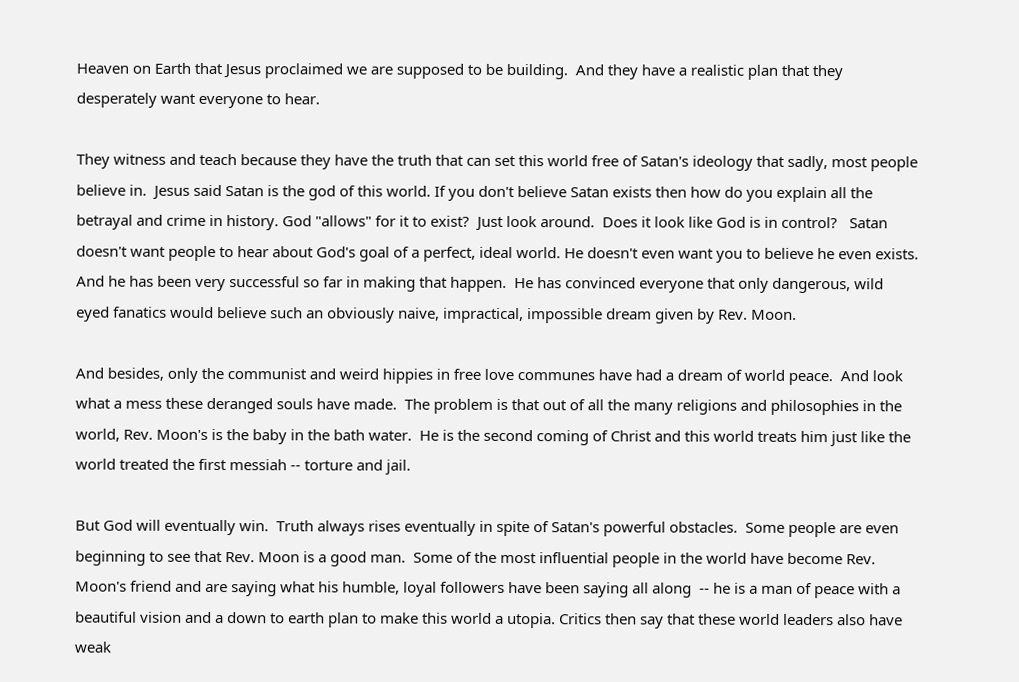Heaven on Earth that Jesus proclaimed we are supposed to be building.  And they have a realistic plan that they desperately want everyone to hear.

They witness and teach because they have the truth that can set this world free of Satan's ideology that sadly, most people believe in.  Jesus said Satan is the god of this world. If you don't believe Satan exists then how do you explain all the betrayal and crime in history. God "allows" for it to exist?  Just look around.  Does it look like God is in control?   Satan doesn't want people to hear about God's goal of a perfect, ideal world. He doesn't even want you to believe he even exists.  And he has been very successful so far in making that happen.  He has convinced everyone that only dangerous, wild eyed fanatics would believe such an obviously naive, impractical, impossible dream given by Rev. Moon.

And besides, only the communist and weird hippies in free love communes have had a dream of world peace.  And look what a mess these deranged souls have made.  The problem is that out of all the many religions and philosophies in the world, Rev. Moon's is the baby in the bath water.  He is the second coming of Christ and this world treats him just like the world treated the first messiah -- torture and jail.

But God will eventually win.  Truth always rises eventually in spite of Satan's powerful obstacles.  Some people are even beginning to see that Rev. Moon is a good man.  Some of the most influential people in the world have become Rev. Moon's friend and are saying what his humble, loyal followers have been saying all along  -- he is a man of peace with a beautiful vision and a down to earth plan to make this world a utopia. Critics then say that these world leaders also have weak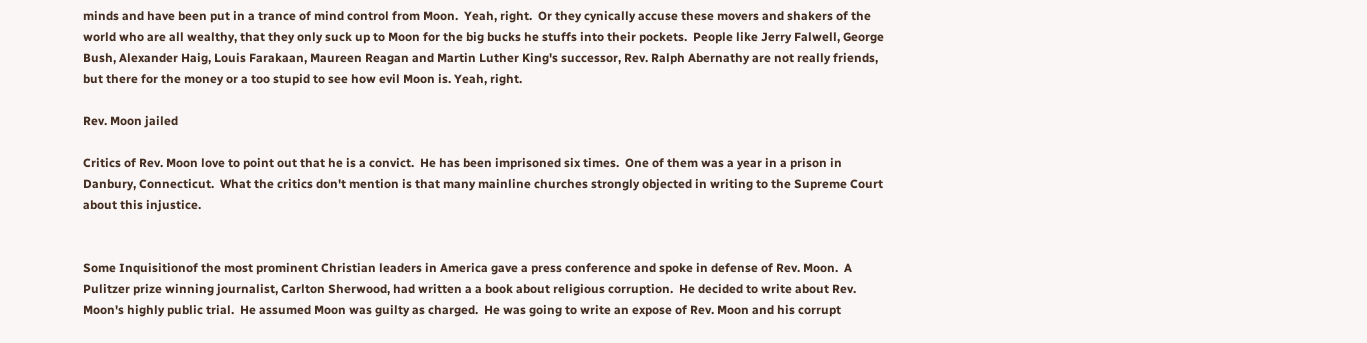minds and have been put in a trance of mind control from Moon.  Yeah, right.  Or they cynically accuse these movers and shakers of the world who are all wealthy, that they only suck up to Moon for the big bucks he stuffs into their pockets.  People like Jerry Falwell, George Bush, Alexander Haig, Louis Farakaan, Maureen Reagan and Martin Luther King's successor, Rev. Ralph Abernathy are not really friends, but there for the money or a too stupid to see how evil Moon is. Yeah, right.

Rev. Moon jailed

Critics of Rev. Moon love to point out that he is a convict.  He has been imprisoned six times.  One of them was a year in a prison in Danbury, Connecticut.  What the critics don't mention is that many mainline churches strongly objected in writing to the Supreme Court about this injustice.


Some Inquisitionof the most prominent Christian leaders in America gave a press conference and spoke in defense of Rev. Moon.  A Pulitzer prize winning journalist, Carlton Sherwood, had written a a book about religious corruption.  He decided to write about Rev. Moon's highly public trial.  He assumed Moon was guilty as charged.  He was going to write an expose of Rev. Moon and his corrupt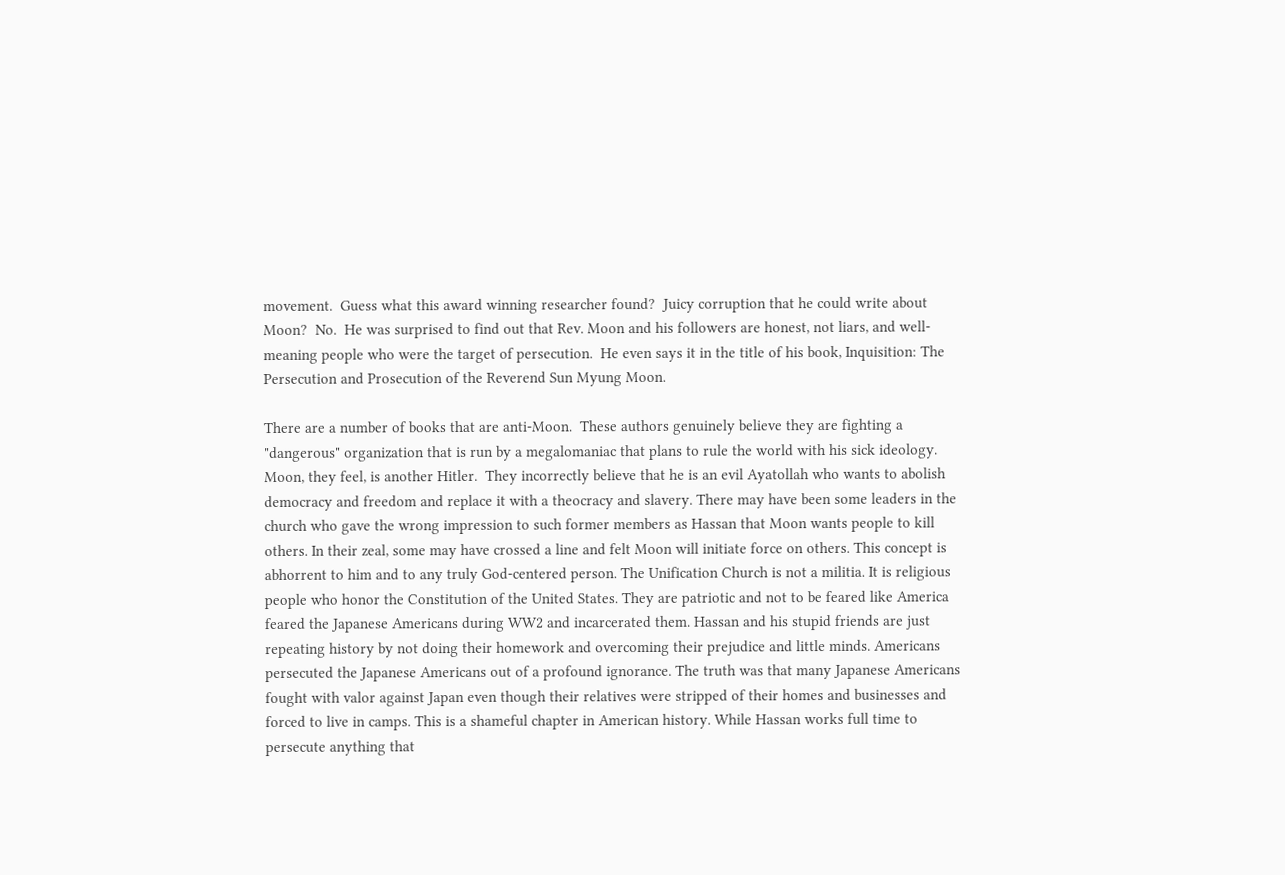movement.  Guess what this award winning researcher found?  Juicy corruption that he could write about Moon?  No.  He was surprised to find out that Rev. Moon and his followers are honest, not liars, and well-meaning people who were the target of persecution.  He even says it in the title of his book, Inquisition: The Persecution and Prosecution of the Reverend Sun Myung Moon.

There are a number of books that are anti-Moon.  These authors genuinely believe they are fighting a "dangerous" organization that is run by a megalomaniac that plans to rule the world with his sick ideology.  Moon, they feel, is another Hitler.  They incorrectly believe that he is an evil Ayatollah who wants to abolish democracy and freedom and replace it with a theocracy and slavery. There may have been some leaders in the church who gave the wrong impression to such former members as Hassan that Moon wants people to kill others. In their zeal, some may have crossed a line and felt Moon will initiate force on others. This concept is abhorrent to him and to any truly God-centered person. The Unification Church is not a militia. It is religious people who honor the Constitution of the United States. They are patriotic and not to be feared like America feared the Japanese Americans during WW2 and incarcerated them. Hassan and his stupid friends are just repeating history by not doing their homework and overcoming their prejudice and little minds. Americans persecuted the Japanese Americans out of a profound ignorance. The truth was that many Japanese Americans fought with valor against Japan even though their relatives were stripped of their homes and businesses and forced to live in camps. This is a shameful chapter in American history. While Hassan works full time to persecute anything that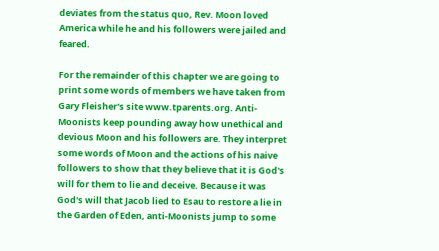deviates from the status quo, Rev. Moon loved America while he and his followers were jailed and feared.

For the remainder of this chapter we are going to print some words of members we have taken from Gary Fleisher's site www.tparents.org. Anti-Moonists keep pounding away how unethical and devious Moon and his followers are. They interpret some words of Moon and the actions of his naive followers to show that they believe that it is God's will for them to lie and deceive. Because it was God's will that Jacob lied to Esau to restore a lie in the Garden of Eden, anti-Moonists jump to some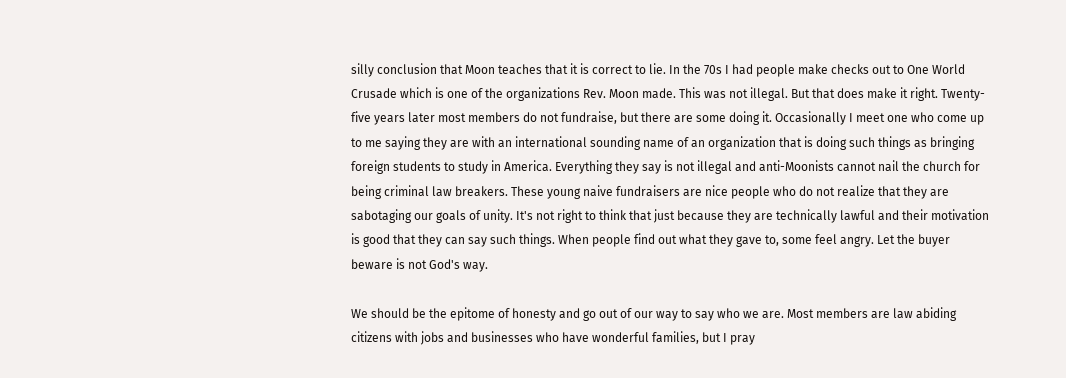silly conclusion that Moon teaches that it is correct to lie. In the 70s I had people make checks out to One World Crusade which is one of the organizations Rev. Moon made. This was not illegal. But that does make it right. Twenty-five years later most members do not fundraise, but there are some doing it. Occasionally I meet one who come up to me saying they are with an international sounding name of an organization that is doing such things as bringing foreign students to study in America. Everything they say is not illegal and anti-Moonists cannot nail the church for being criminal law breakers. These young naive fundraisers are nice people who do not realize that they are sabotaging our goals of unity. It's not right to think that just because they are technically lawful and their motivation is good that they can say such things. When people find out what they gave to, some feel angry. Let the buyer beware is not God's way.

We should be the epitome of honesty and go out of our way to say who we are. Most members are law abiding citizens with jobs and businesses who have wonderful families, but I pray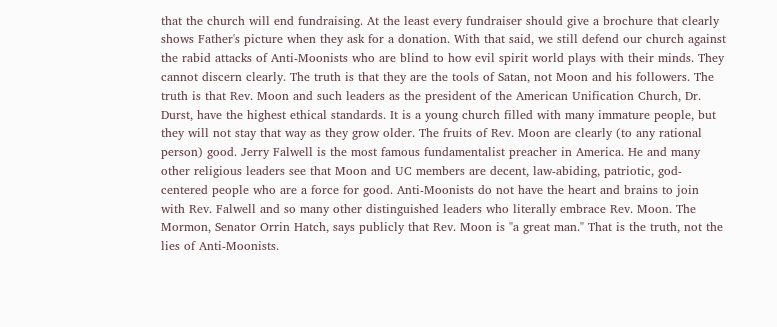that the church will end fundraising. At the least every fundraiser should give a brochure that clearly shows Father's picture when they ask for a donation. With that said, we still defend our church against the rabid attacks of Anti-Moonists who are blind to how evil spirit world plays with their minds. They cannot discern clearly. The truth is that they are the tools of Satan, not Moon and his followers. The truth is that Rev. Moon and such leaders as the president of the American Unification Church, Dr. Durst, have the highest ethical standards. It is a young church filled with many immature people, but they will not stay that way as they grow older. The fruits of Rev. Moon are clearly (to any rational person) good. Jerry Falwell is the most famous fundamentalist preacher in America. He and many other religious leaders see that Moon and UC members are decent, law-abiding, patriotic, god-centered people who are a force for good. Anti-Moonists do not have the heart and brains to join with Rev. Falwell and so many other distinguished leaders who literally embrace Rev. Moon. The Mormon, Senator Orrin Hatch, says publicly that Rev. Moon is "a great man." That is the truth, not the lies of Anti-Moonists.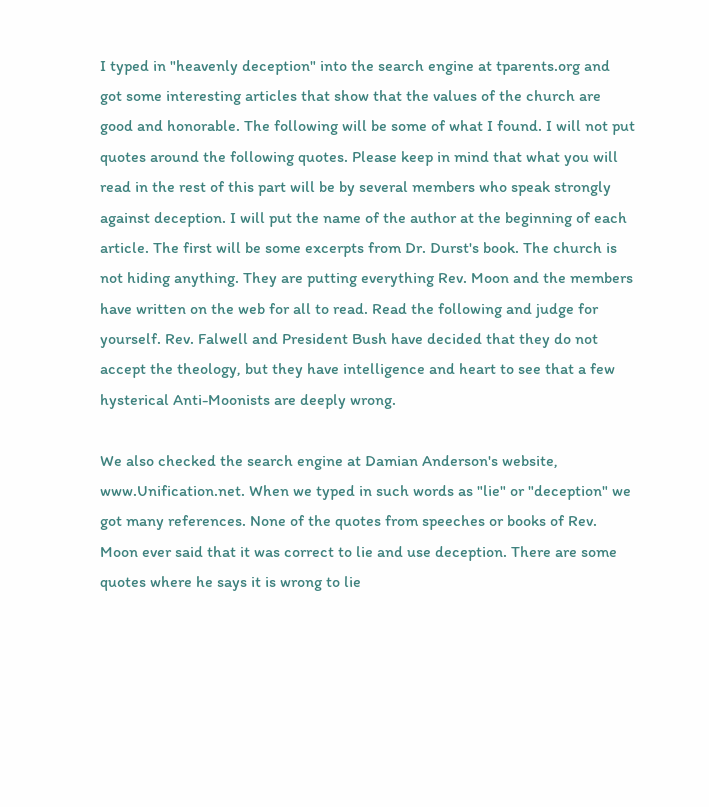I typed in "heavenly deception" into the search engine at tparents.org and got some interesting articles that show that the values of the church are good and honorable. The following will be some of what I found. I will not put quotes around the following quotes. Please keep in mind that what you will read in the rest of this part will be by several members who speak strongly against deception. I will put the name of the author at the beginning of each article. The first will be some excerpts from Dr. Durst's book. The church is not hiding anything. They are putting everything Rev. Moon and the members have written on the web for all to read. Read the following and judge for yourself. Rev. Falwell and President Bush have decided that they do not accept the theology, but they have intelligence and heart to see that a few hysterical Anti-Moonists are deeply wrong.

We also checked the search engine at Damian Anderson's website, www.Unification.net. When we typed in such words as "lie" or "deception" we got many references. None of the quotes from speeches or books of Rev. Moon ever said that it was correct to lie and use deception. There are some quotes where he says it is wrong to lie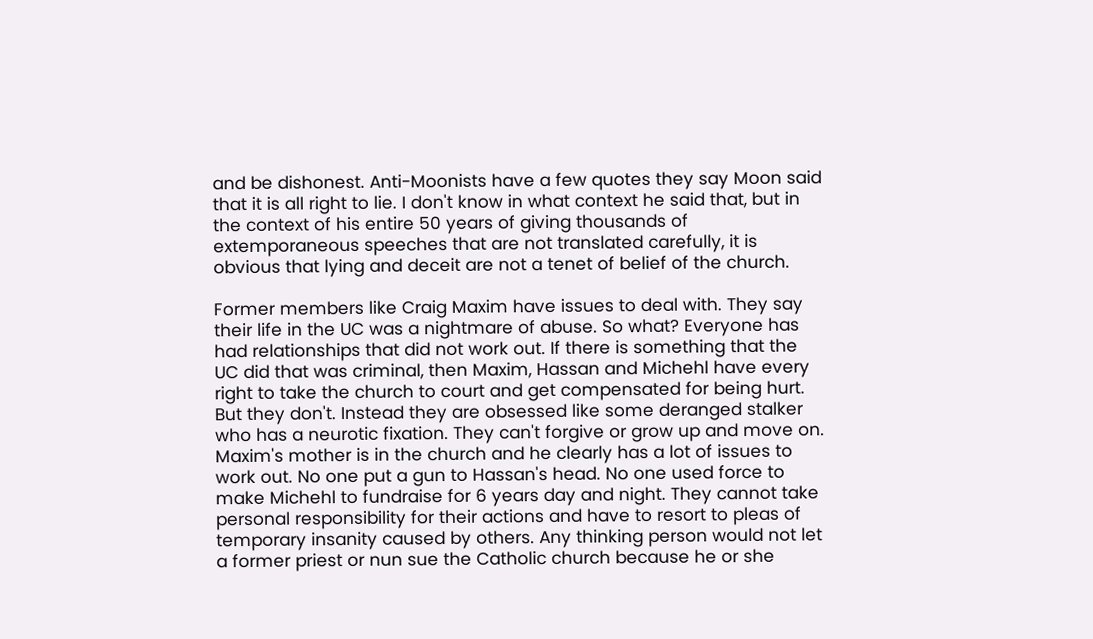and be dishonest. Anti-Moonists have a few quotes they say Moon said that it is all right to lie. I don't know in what context he said that, but in the context of his entire 50 years of giving thousands of extemporaneous speeches that are not translated carefully, it is obvious that lying and deceit are not a tenet of belief of the church.

Former members like Craig Maxim have issues to deal with. They say their life in the UC was a nightmare of abuse. So what? Everyone has had relationships that did not work out. If there is something that the UC did that was criminal, then Maxim, Hassan and Michehl have every right to take the church to court and get compensated for being hurt. But they don't. Instead they are obsessed like some deranged stalker who has a neurotic fixation. They can't forgive or grow up and move on. Maxim's mother is in the church and he clearly has a lot of issues to work out. No one put a gun to Hassan's head. No one used force to make Michehl to fundraise for 6 years day and night. They cannot take personal responsibility for their actions and have to resort to pleas of temporary insanity caused by others. Any thinking person would not let a former priest or nun sue the Catholic church because he or she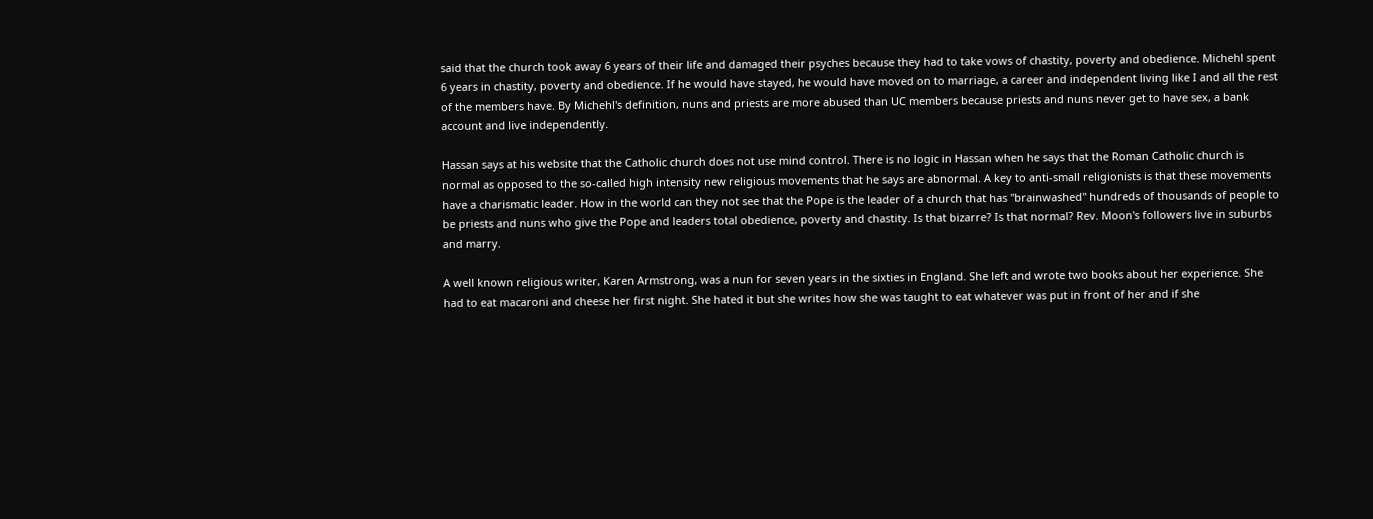said that the church took away 6 years of their life and damaged their psyches because they had to take vows of chastity, poverty and obedience. Michehl spent 6 years in chastity, poverty and obedience. If he would have stayed, he would have moved on to marriage, a career and independent living like I and all the rest of the members have. By Michehl's definition, nuns and priests are more abused than UC members because priests and nuns never get to have sex, a bank account and live independently.

Hassan says at his website that the Catholic church does not use mind control. There is no logic in Hassan when he says that the Roman Catholic church is normal as opposed to the so-called high intensity new religious movements that he says are abnormal. A key to anti-small religionists is that these movements have a charismatic leader. How in the world can they not see that the Pope is the leader of a church that has "brainwashed" hundreds of thousands of people to be priests and nuns who give the Pope and leaders total obedience, poverty and chastity. Is that bizarre? Is that normal? Rev. Moon's followers live in suburbs and marry.

A well known religious writer, Karen Armstrong, was a nun for seven years in the sixties in England. She left and wrote two books about her experience. She had to eat macaroni and cheese her first night. She hated it but she writes how she was taught to eat whatever was put in front of her and if she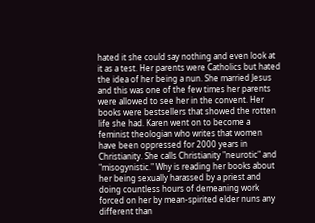hated it she could say nothing and even look at it as a test. Her parents were Catholics but hated the idea of her being a nun. She married Jesus and this was one of the few times her parents were allowed to see her in the convent. Her books were bestsellers that showed the rotten life she had. Karen went on to become a feminist theologian who writes that women have been oppressed for 2000 years in Christianity. She calls Christianity "neurotic" and "misogynistic." Why is reading her books about her being sexually harassed by a priest and doing countless hours of demeaning work forced on her by mean-spirited elder nuns any different than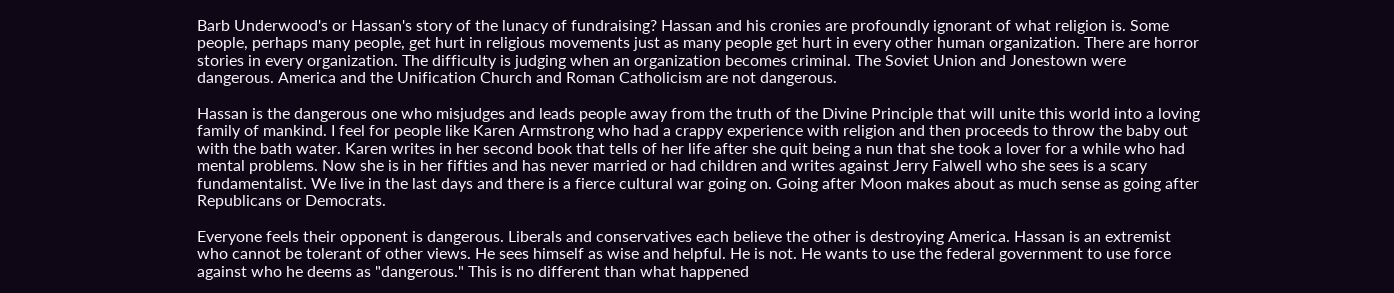Barb Underwood's or Hassan's story of the lunacy of fundraising? Hassan and his cronies are profoundly ignorant of what religion is. Some people, perhaps many people, get hurt in religious movements just as many people get hurt in every other human organization. There are horror stories in every organization. The difficulty is judging when an organization becomes criminal. The Soviet Union and Jonestown were dangerous. America and the Unification Church and Roman Catholicism are not dangerous.

Hassan is the dangerous one who misjudges and leads people away from the truth of the Divine Principle that will unite this world into a loving family of mankind. I feel for people like Karen Armstrong who had a crappy experience with religion and then proceeds to throw the baby out with the bath water. Karen writes in her second book that tells of her life after she quit being a nun that she took a lover for a while who had mental problems. Now she is in her fifties and has never married or had children and writes against Jerry Falwell who she sees is a scary fundamentalist. We live in the last days and there is a fierce cultural war going on. Going after Moon makes about as much sense as going after Republicans or Democrats.

Everyone feels their opponent is dangerous. Liberals and conservatives each believe the other is destroying America. Hassan is an extremist who cannot be tolerant of other views. He sees himself as wise and helpful. He is not. He wants to use the federal government to use force against who he deems as "dangerous." This is no different than what happened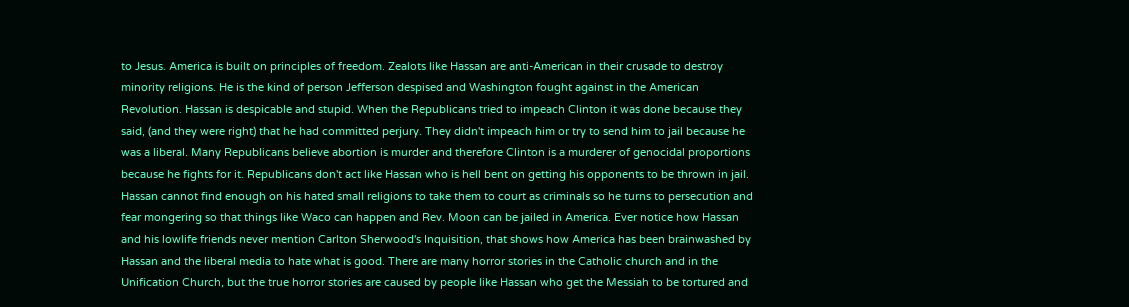to Jesus. America is built on principles of freedom. Zealots like Hassan are anti-American in their crusade to destroy minority religions. He is the kind of person Jefferson despised and Washington fought against in the American Revolution. Hassan is despicable and stupid. When the Republicans tried to impeach Clinton it was done because they said, (and they were right) that he had committed perjury. They didn't impeach him or try to send him to jail because he was a liberal. Many Republicans believe abortion is murder and therefore Clinton is a murderer of genocidal proportions because he fights for it. Republicans don't act like Hassan who is hell bent on getting his opponents to be thrown in jail. Hassan cannot find enough on his hated small religions to take them to court as criminals so he turns to persecution and fear mongering so that things like Waco can happen and Rev. Moon can be jailed in America. Ever notice how Hassan and his lowlife friends never mention Carlton Sherwood's Inquisition, that shows how America has been brainwashed by Hassan and the liberal media to hate what is good. There are many horror stories in the Catholic church and in the Unification Church, but the true horror stories are caused by people like Hassan who get the Messiah to be tortured and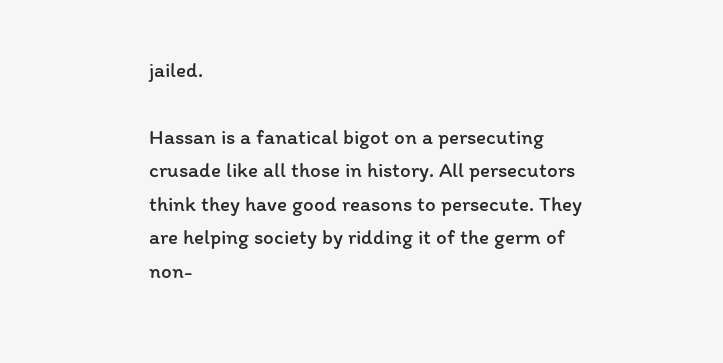jailed.

Hassan is a fanatical bigot on a persecuting crusade like all those in history. All persecutors think they have good reasons to persecute. They are helping society by ridding it of the germ of non-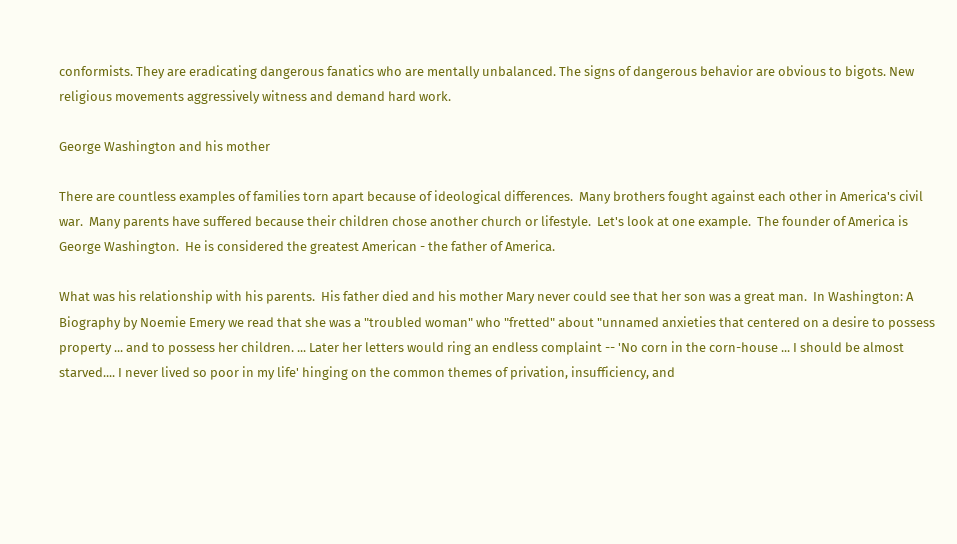conformists. They are eradicating dangerous fanatics who are mentally unbalanced. The signs of dangerous behavior are obvious to bigots. New religious movements aggressively witness and demand hard work.

George Washington and his mother

There are countless examples of families torn apart because of ideological differences.  Many brothers fought against each other in America's civil war.  Many parents have suffered because their children chose another church or lifestyle.  Let's look at one example.  The founder of America is George Washington.  He is considered the greatest American - the father of America.

What was his relationship with his parents.  His father died and his mother Mary never could see that her son was a great man.  In Washington: A Biography by Noemie Emery we read that she was a "troubled woman" who "fretted" about "unnamed anxieties that centered on a desire to possess property ... and to possess her children. ... Later her letters would ring an endless complaint -- 'No corn in the corn-house ... I should be almost starved.... I never lived so poor in my life' hinging on the common themes of privation, insufficiency, and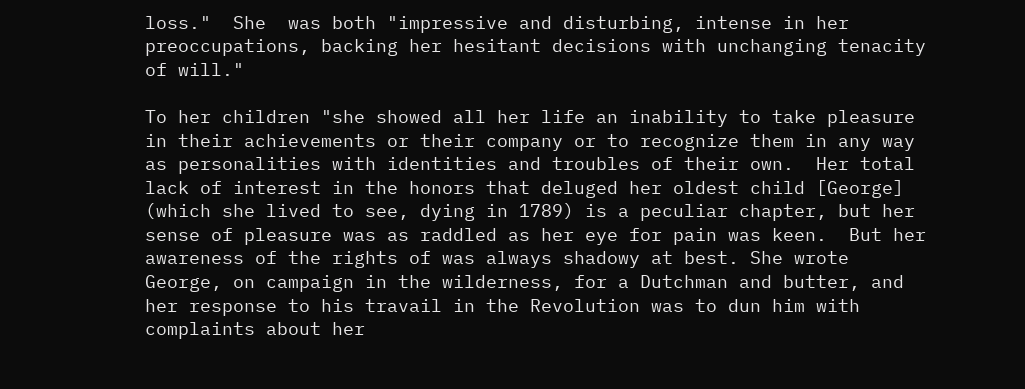loss."  She  was both "impressive and disturbing, intense in her preoccupations, backing her hesitant decisions with unchanging tenacity of will."

To her children "she showed all her life an inability to take pleasure in their achievements or their company or to recognize them in any way as personalities with identities and troubles of their own.  Her total lack of interest in the honors that deluged her oldest child [George] (which she lived to see, dying in 1789) is a peculiar chapter, but her sense of pleasure was as raddled as her eye for pain was keen.  But her awareness of the rights of was always shadowy at best. She wrote George, on campaign in the wilderness, for a Dutchman and butter, and her response to his travail in the Revolution was to dun him with complaints about her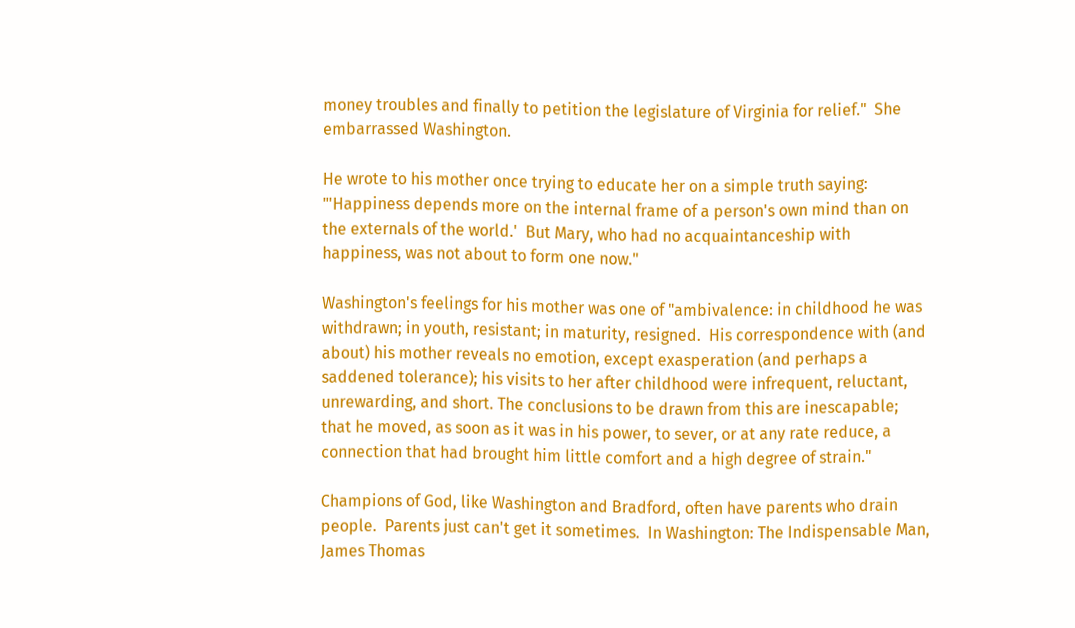money troubles and finally to petition the legislature of Virginia for relief."  She embarrassed Washington.

He wrote to his mother once trying to educate her on a simple truth saying: "'Happiness depends more on the internal frame of a person's own mind than on the externals of the world.'  But Mary, who had no acquaintanceship with happiness, was not about to form one now."

Washington's feelings for his mother was one of "ambivalence: in childhood he was withdrawn; in youth, resistant; in maturity, resigned.  His correspondence with (and about) his mother reveals no emotion, except exasperation (and perhaps a saddened tolerance); his visits to her after childhood were infrequent, reluctant, unrewarding, and short. The conclusions to be drawn from this are inescapable; that he moved, as soon as it was in his power, to sever, or at any rate reduce, a connection that had brought him little comfort and a high degree of strain."

Champions of God, like Washington and Bradford, often have parents who drain people.  Parents just can't get it sometimes.  In Washington: The Indispensable Man, James Thomas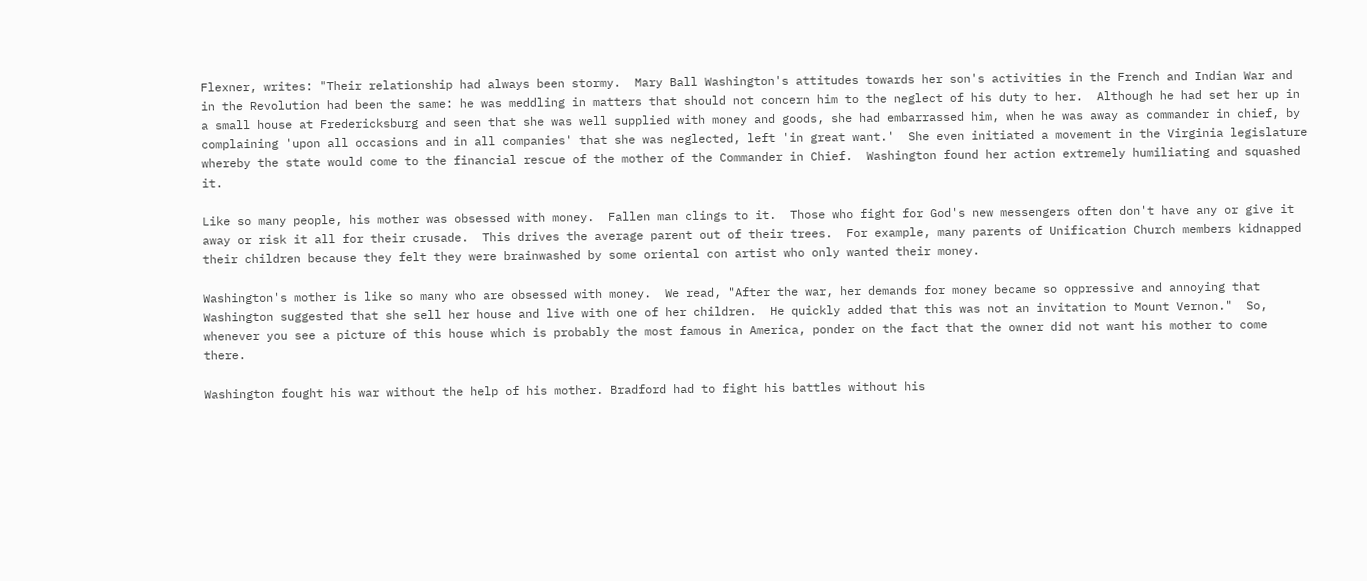Flexner, writes: "Their relationship had always been stormy.  Mary Ball Washington's attitudes towards her son's activities in the French and Indian War and in the Revolution had been the same: he was meddling in matters that should not concern him to the neglect of his duty to her.  Although he had set her up in a small house at Fredericksburg and seen that she was well supplied with money and goods, she had embarrassed him, when he was away as commander in chief, by complaining 'upon all occasions and in all companies' that she was neglected, left 'in great want.'  She even initiated a movement in the Virginia legislature whereby the state would come to the financial rescue of the mother of the Commander in Chief.  Washington found her action extremely humiliating and squashed it.

Like so many people, his mother was obsessed with money.  Fallen man clings to it.  Those who fight for God's new messengers often don't have any or give it away or risk it all for their crusade.  This drives the average parent out of their trees.  For example, many parents of Unification Church members kidnapped their children because they felt they were brainwashed by some oriental con artist who only wanted their money.

Washington's mother is like so many who are obsessed with money.  We read, "After the war, her demands for money became so oppressive and annoying that Washington suggested that she sell her house and live with one of her children.  He quickly added that this was not an invitation to Mount Vernon."  So, whenever you see a picture of this house which is probably the most famous in America, ponder on the fact that the owner did not want his mother to come there.

Washington fought his war without the help of his mother. Bradford had to fight his battles without his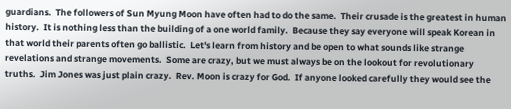guardians.  The followers of Sun Myung Moon have often had to do the same.  Their crusade is the greatest in human history.  It is nothing less than the building of a one world family.  Because they say everyone will speak Korean in that world their parents often go ballistic.  Let's learn from history and be open to what sounds like strange revelations and strange movements.  Some are crazy, but we must always be on the lookout for revolutionary truths.  Jim Jones was just plain crazy.  Rev. Moon is crazy for God.  If anyone looked carefully they would see the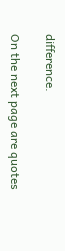difference.

On the next page are quotes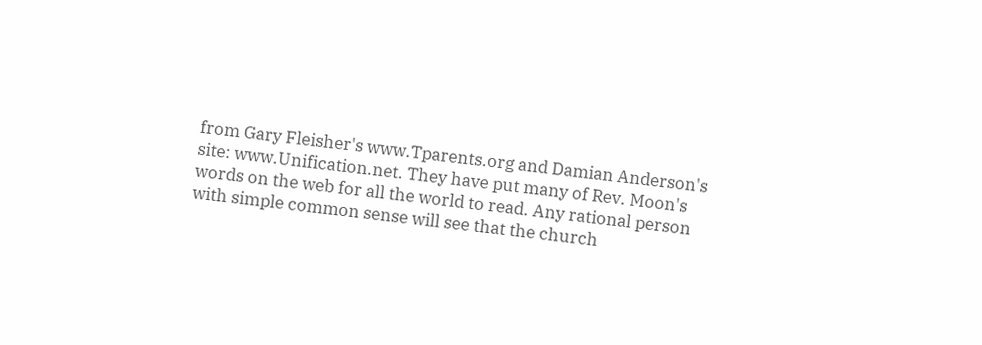from Gary Fleisher's www.Tparents.org and Damian Anderson's site: www.Unification.net. They have put many of Rev. Moon's words on the web for all the world to read. Any rational person with simple common sense will see that the church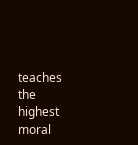teaches the highest moral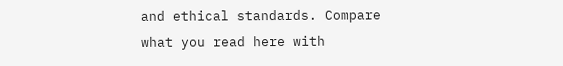and ethical standards. Compare what you read here with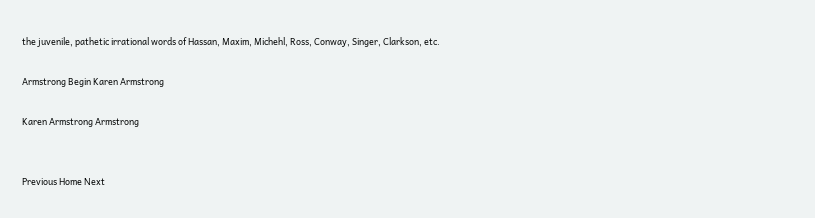the juvenile, pathetic irrational words of Hassan, Maxim, Michehl, Ross, Conway, Singer, Clarkson, etc.

Armstrong Begin Karen Armstrong

Karen Armstrong Armstrong


Previous Home Next